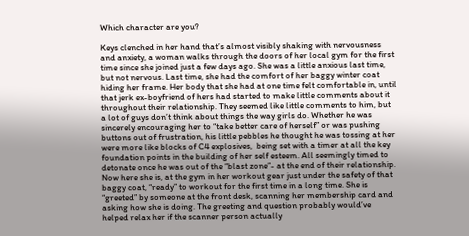Which character are you?

Keys clenched in her hand that’s almost visibly shaking with nervousness and anxiety, a woman walks through the doors of her local gym for the first time since she joined just a few days ago. She was a little anxious last time, but not nervous. Last time, she had the comfort of her baggy winter coat hiding her frame. Her body that she had at one time felt comfortable in, until that jerk ex-boyfriend of hers had started to make little comments about it throughout their relationship. They seemed like little comments to him, but a lot of guys don’t think about things the way girls do. Whether he was sincerely encouraging her to “take better care of herself” or was pushing buttons out of frustration, his little pebbles he thought he was tossing at her were more like blocks of C4 explosives,  being set with a timer at all the key foundation points in the building of her self esteem. All seemingly timed to detonate once he was out of the “blast zone”- at the end of their relationship. Now here she is, at the gym in her workout gear just under the safety of that baggy coat, “ready” to workout for the first time in a long time. She is “greeted” by someone at the front desk, scanning her membership card and asking how she is doing. The greeting and question probably would’ve helped relax her if the scanner person actually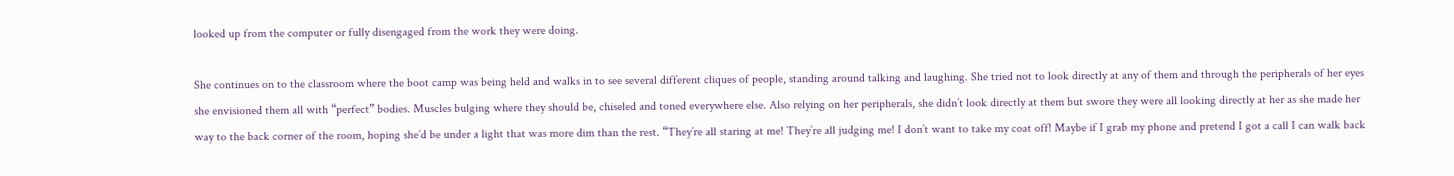looked up from the computer or fully disengaged from the work they were doing.

She continues on to the classroom where the boot camp was being held and walks in to see several different cliques of people, standing around talking and laughing. She tried not to look directly at any of them and through the peripherals of her eyes she envisioned them all with “perfect” bodies. Muscles bulging where they should be, chiseled and toned everywhere else. Also relying on her peripherals, she didn’t look directly at them but swore they were all looking directly at her as she made her way to the back corner of the room, hoping she’d be under a light that was more dim than the rest. “They’re all staring at me! They’re all judging me! I don’t want to take my coat off! Maybe if I grab my phone and pretend I got a call I can walk back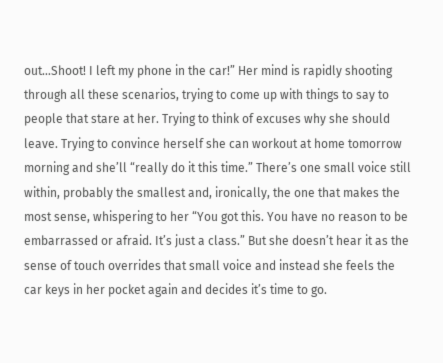out…Shoot! I left my phone in the car!” Her mind is rapidly shooting through all these scenarios, trying to come up with things to say to people that stare at her. Trying to think of excuses why she should leave. Trying to convince herself she can workout at home tomorrow morning and she’ll “really do it this time.” There’s one small voice still within, probably the smallest and, ironically, the one that makes the most sense, whispering to her “You got this. You have no reason to be embarrassed or afraid. It’s just a class.” But she doesn’t hear it as the sense of touch overrides that small voice and instead she feels the car keys in her pocket again and decides it’s time to go.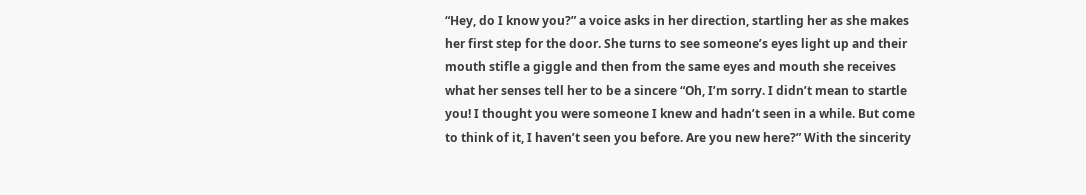“Hey, do I know you?” a voice asks in her direction, startling her as she makes her first step for the door. She turns to see someone’s eyes light up and their mouth stifle a giggle and then from the same eyes and mouth she receives what her senses tell her to be a sincere “Oh, I’m sorry. I didn’t mean to startle you! I thought you were someone I knew and hadn’t seen in a while. But come to think of it, I haven’t seen you before. Are you new here?” With the sincerity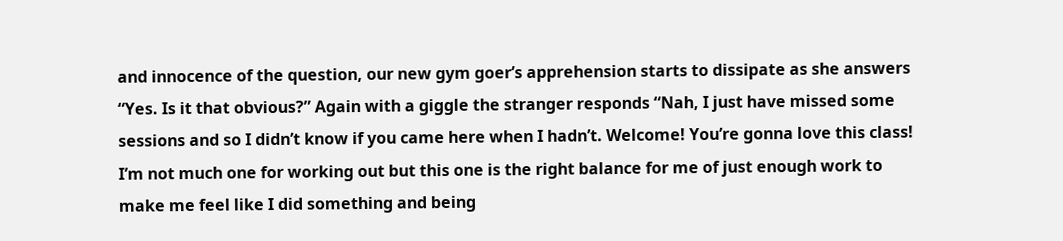and innocence of the question, our new gym goer’s apprehension starts to dissipate as she answers “Yes. Is it that obvious?” Again with a giggle the stranger responds “Nah, I just have missed some sessions and so I didn’t know if you came here when I hadn’t. Welcome! You’re gonna love this class! I’m not much one for working out but this one is the right balance for me of just enough work to make me feel like I did something and being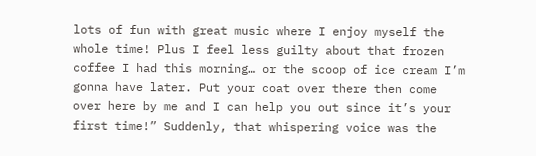lots of fun with great music where I enjoy myself the whole time! Plus I feel less guilty about that frozen coffee I had this morning… or the scoop of ice cream I’m gonna have later. Put your coat over there then come over here by me and I can help you out since it’s your first time!” Suddenly, that whispering voice was the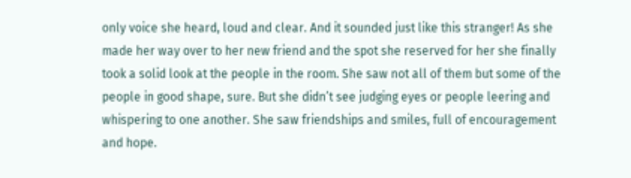only voice she heard, loud and clear. And it sounded just like this stranger! As she made her way over to her new friend and the spot she reserved for her she finally took a solid look at the people in the room. She saw not all of them but some of the people in good shape, sure. But she didn’t see judging eyes or people leering and whispering to one another. She saw friendships and smiles, full of encouragement and hope.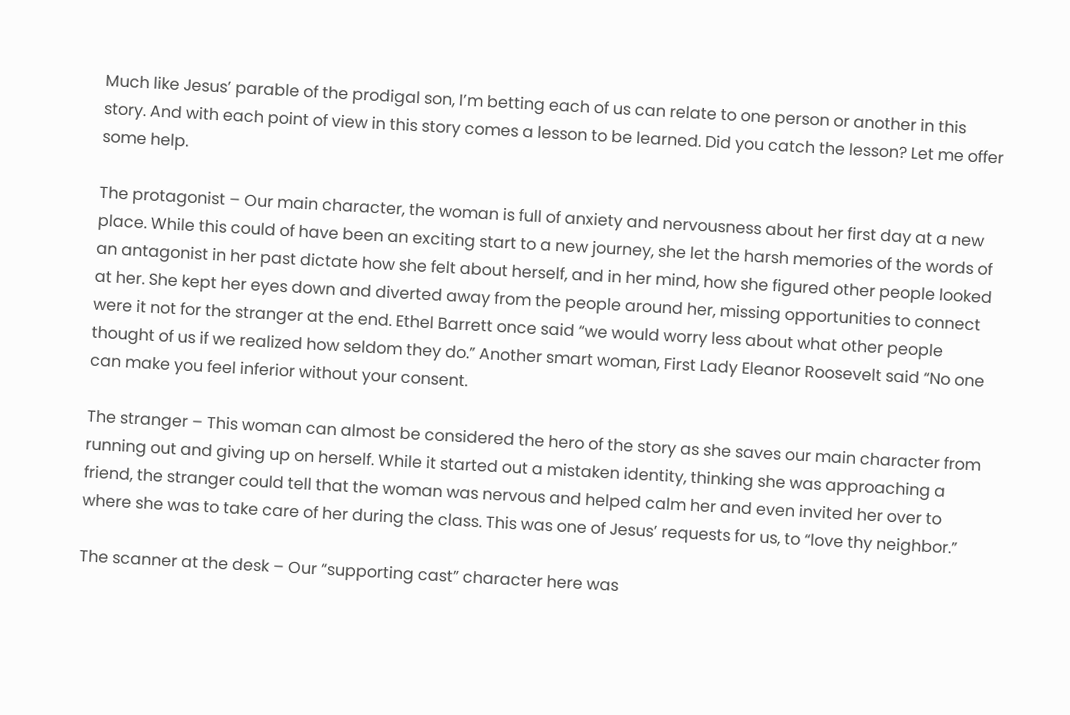Much like Jesus’ parable of the prodigal son, I’m betting each of us can relate to one person or another in this story. And with each point of view in this story comes a lesson to be learned. Did you catch the lesson? Let me offer some help.

The protagonist – Our main character, the woman is full of anxiety and nervousness about her first day at a new place. While this could of have been an exciting start to a new journey, she let the harsh memories of the words of an antagonist in her past dictate how she felt about herself, and in her mind, how she figured other people looked at her. She kept her eyes down and diverted away from the people around her, missing opportunities to connect were it not for the stranger at the end. Ethel Barrett once said “we would worry less about what other people thought of us if we realized how seldom they do.” Another smart woman, First Lady Eleanor Roosevelt said “No one can make you feel inferior without your consent.

The stranger – This woman can almost be considered the hero of the story as she saves our main character from running out and giving up on herself. While it started out a mistaken identity, thinking she was approaching a friend, the stranger could tell that the woman was nervous and helped calm her and even invited her over to where she was to take care of her during the class. This was one of Jesus’ requests for us, to “love thy neighbor.”

The scanner at the desk – Our “supporting cast” character here was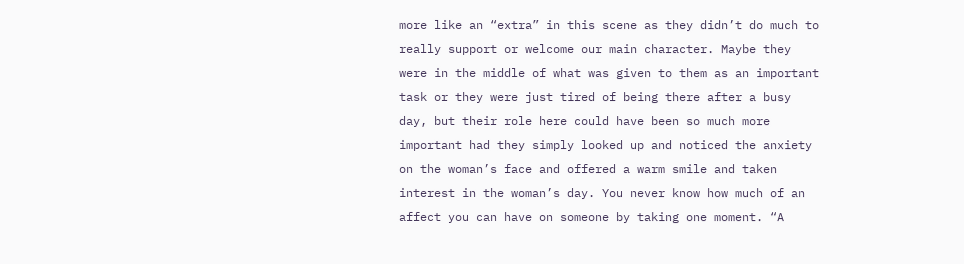more like an “extra” in this scene as they didn’t do much to really support or welcome our main character. Maybe they were in the middle of what was given to them as an important task or they were just tired of being there after a busy day, but their role here could have been so much more important had they simply looked up and noticed the anxiety on the woman’s face and offered a warm smile and taken interest in the woman’s day. You never know how much of an affect you can have on someone by taking one moment. “A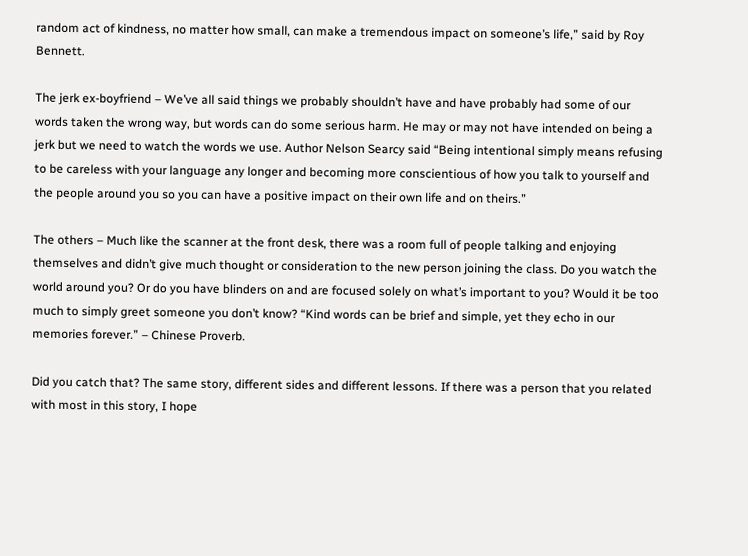random act of kindness, no matter how small, can make a tremendous impact on someone’s life,” said by Roy Bennett.

The jerk ex-boyfriend – We’ve all said things we probably shouldn’t have and have probably had some of our words taken the wrong way, but words can do some serious harm. He may or may not have intended on being a jerk but we need to watch the words we use. Author Nelson Searcy said “Being intentional simply means refusing to be careless with your language any longer and becoming more conscientious of how you talk to yourself and the people around you so you can have a positive impact on their own life and on theirs.”

The others – Much like the scanner at the front desk, there was a room full of people talking and enjoying themselves and didn’t give much thought or consideration to the new person joining the class. Do you watch the world around you? Or do you have blinders on and are focused solely on what’s important to you? Would it be too much to simply greet someone you don’t know? “Kind words can be brief and simple, yet they echo in our memories forever.” – Chinese Proverb.

Did you catch that? The same story, different sides and different lessons. If there was a person that you related with most in this story, I hope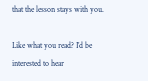that the lesson stays with you.

Like what you read? I’d be interested to hear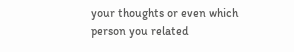your thoughts or even which person you related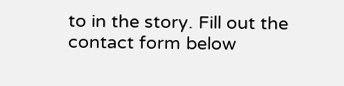to in the story. Fill out the contact form below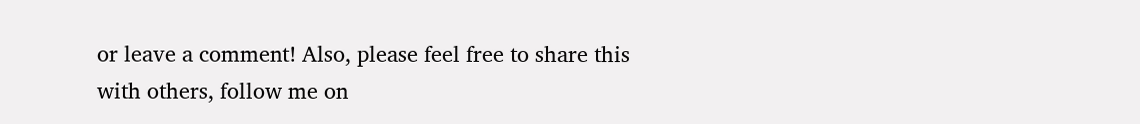or leave a comment! Also, please feel free to share this with others, follow me on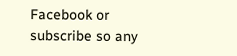Facebook or subscribe so any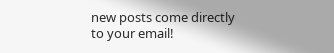new posts come directly to your email!